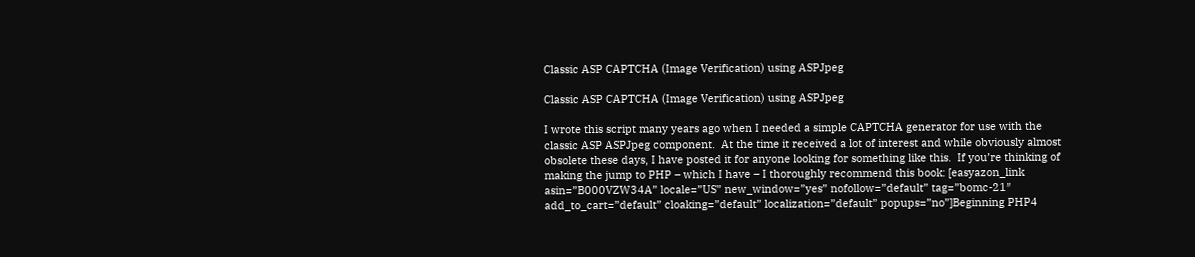Classic ASP CAPTCHA (Image Verification) using ASPJpeg

Classic ASP CAPTCHA (Image Verification) using ASPJpeg

I wrote this script many years ago when I needed a simple CAPTCHA generator for use with the classic ASP ASPJpeg component.  At the time it received a lot of interest and while obviously almost obsolete these days, I have posted it for anyone looking for something like this.  If you’re thinking of making the jump to PHP – which I have – I thoroughly recommend this book: [easyazon_link asin=”B000VZW34A” locale=”US” new_window=”yes” nofollow=”default” tag=”bomc-21″ add_to_cart=”default” cloaking=”default” localization=”default” popups=”no”]Beginning PHP4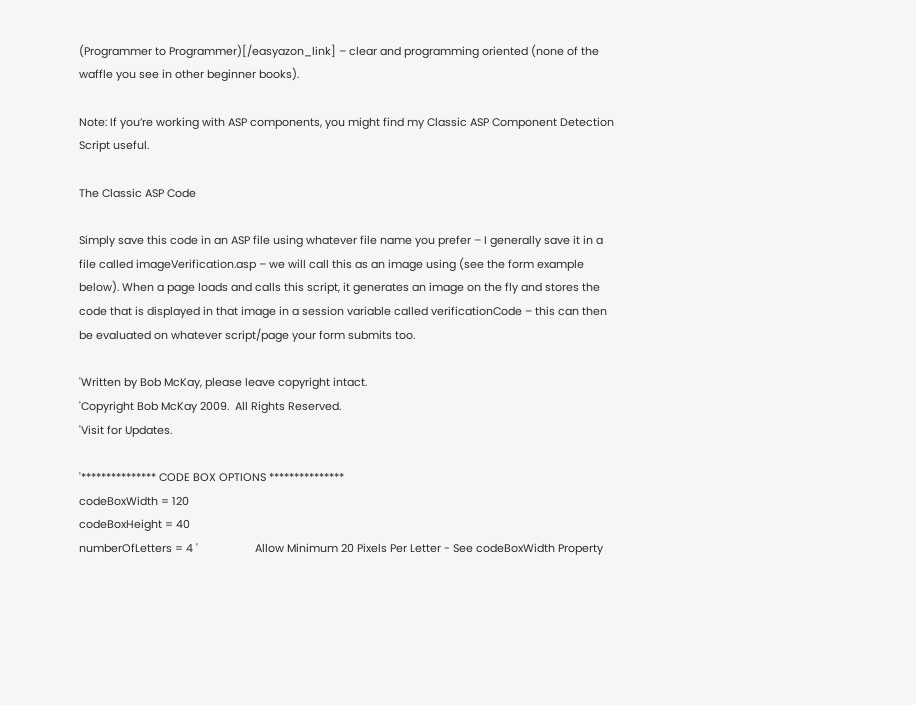(Programmer to Programmer)[/easyazon_link] – clear and programming oriented (none of the waffle you see in other beginner books).

Note: If you’re working with ASP components, you might find my Classic ASP Component Detection Script useful.

The Classic ASP Code

Simply save this code in an ASP file using whatever file name you prefer – I generally save it in a file called imageVerification.asp – we will call this as an image using (see the form example below). When a page loads and calls this script, it generates an image on the fly and stores the code that is displayed in that image in a session variable called verificationCode – this can then be evaluated on whatever script/page your form submits too.

'Written by Bob McKay, please leave copyright intact.
'Copyright Bob McKay 2009.  All Rights Reserved.
'Visit for Updates.

'*************** CODE BOX OPTIONS ***************
codeBoxWidth = 120
codeBoxHeight = 40
numberOfLetters = 4 '                   Allow Minimum 20 Pixels Per Letter - See codeBoxWidth Property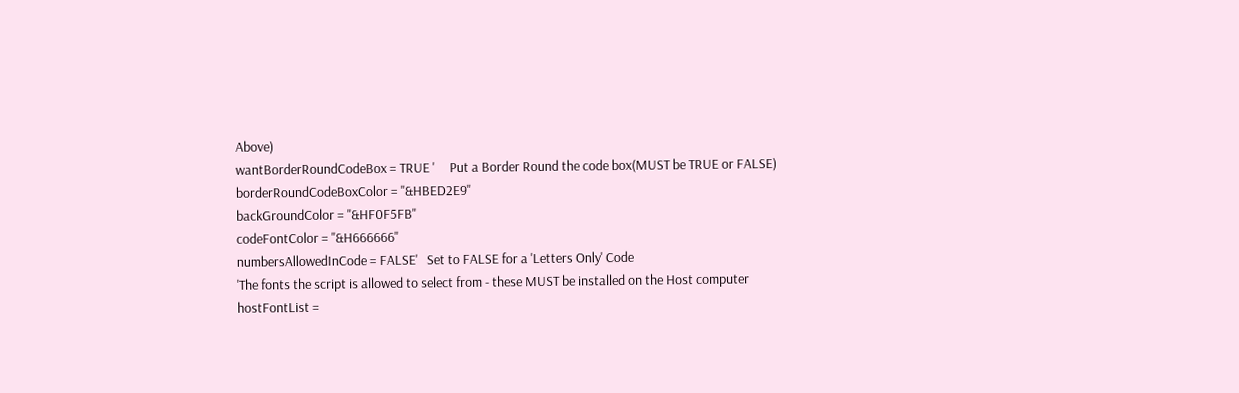Above)
wantBorderRoundCodeBox = TRUE '     Put a Border Round the code box(MUST be TRUE or FALSE)
borderRoundCodeBoxColor = "&HBED2E9"
backGroundColor = "&HF0F5FB"
codeFontColor = "&H666666"
numbersAllowedInCode = FALSE'   Set to FALSE for a 'Letters Only' Code
'The fonts the script is allowed to select from - these MUST be installed on the Host computer
hostFontList =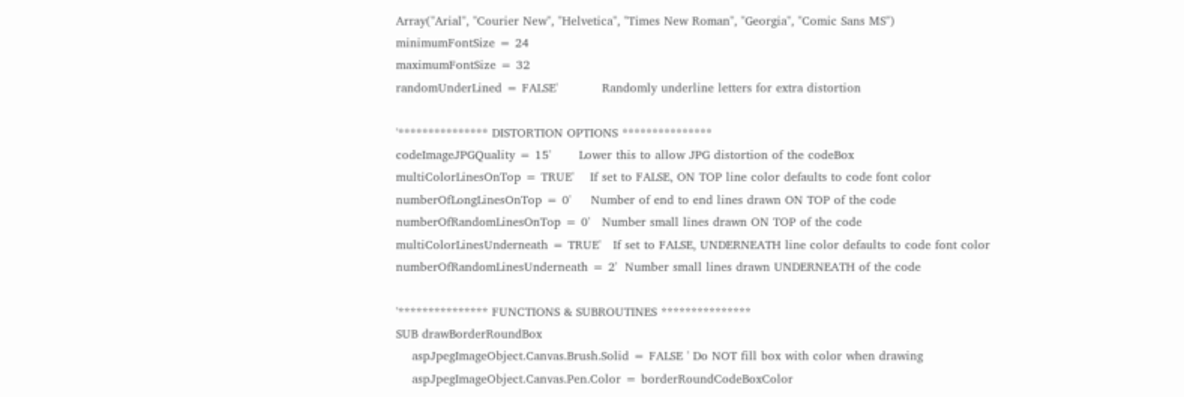Array("Arial", "Courier New", "Helvetica", "Times New Roman", "Georgia", "Comic Sans MS")
minimumFontSize = 24
maximumFontSize = 32
randomUnderLined = FALSE'           Randomly underline letters for extra distortion

'*************** DISTORTION OPTIONS ***************
codeImageJPGQuality = 15'       Lower this to allow JPG distortion of the codeBox
multiColorLinesOnTop = TRUE'    If set to FALSE, ON TOP line color defaults to code font color
numberOfLongLinesOnTop = 0'     Number of end to end lines drawn ON TOP of the code
numberOfRandomLinesOnTop = 0'   Number small lines drawn ON TOP of the code
multiColorLinesUnderneath = TRUE'   If set to FALSE, UNDERNEATH line color defaults to code font color
numberOfRandomLinesUnderneath = 2'  Number small lines drawn UNDERNEATH of the code

'*************** FUNCTIONS & SUBROUTINES ***************
SUB drawBorderRoundBox
    aspJpegImageObject.Canvas.Brush.Solid = FALSE ' Do NOT fill box with color when drawing
    aspJpegImageObject.Canvas.Pen.Color = borderRoundCodeBoxColor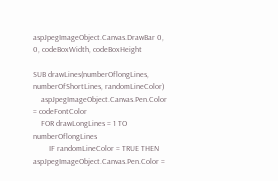aspJpegImageObject.Canvas.DrawBar 0, 0, codeBoxWidth, codeBoxHeight

SUB drawLines(numberOflongLines, numberOfShortLines, randomLineColor)
    aspJpegImageObject.Canvas.Pen.Color = codeFontColor
    FOR drawLongLines = 1 TO numberOflongLines
        IF randomLineColor = TRUE THEN aspJpegImageObject.Canvas.Pen.Color =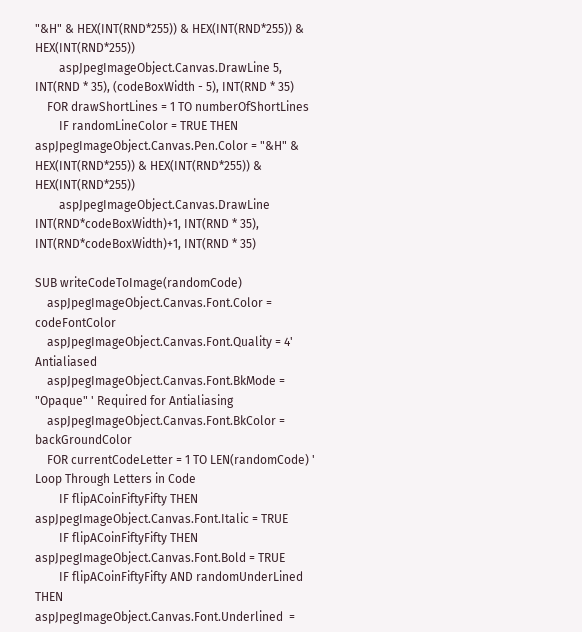"&H" & HEX(INT(RND*255)) & HEX(INT(RND*255)) & HEX(INT(RND*255))
        aspJpegImageObject.Canvas.DrawLine 5, INT(RND * 35), (codeBoxWidth - 5), INT(RND * 35)
    FOR drawShortLines = 1 TO numberOfShortLines
        IF randomLineColor = TRUE THEN aspJpegImageObject.Canvas.Pen.Color = "&H" & HEX(INT(RND*255)) & HEX(INT(RND*255)) & HEX(INT(RND*255))
        aspJpegImageObject.Canvas.DrawLine INT(RND*codeBoxWidth)+1, INT(RND * 35), INT(RND*codeBoxWidth)+1, INT(RND * 35)

SUB writeCodeToImage(randomCode)
    aspJpegImageObject.Canvas.Font.Color = codeFontColor
    aspJpegImageObject.Canvas.Font.Quality = 4' Antialiased
    aspJpegImageObject.Canvas.Font.BkMode = "Opaque" ' Required for Antialiasing
    aspJpegImageObject.Canvas.Font.BkColor = backGroundColor
    FOR currentCodeLetter = 1 TO LEN(randomCode) ' Loop Through Letters in Code
        IF flipACoinFiftyFifty THEN aspJpegImageObject.Canvas.Font.Italic = TRUE
        IF flipACoinFiftyFifty THEN aspJpegImageObject.Canvas.Font.Bold = TRUE
        IF flipACoinFiftyFifty AND randomUnderLined THEN    aspJpegImageObject.Canvas.Font.Underlined  =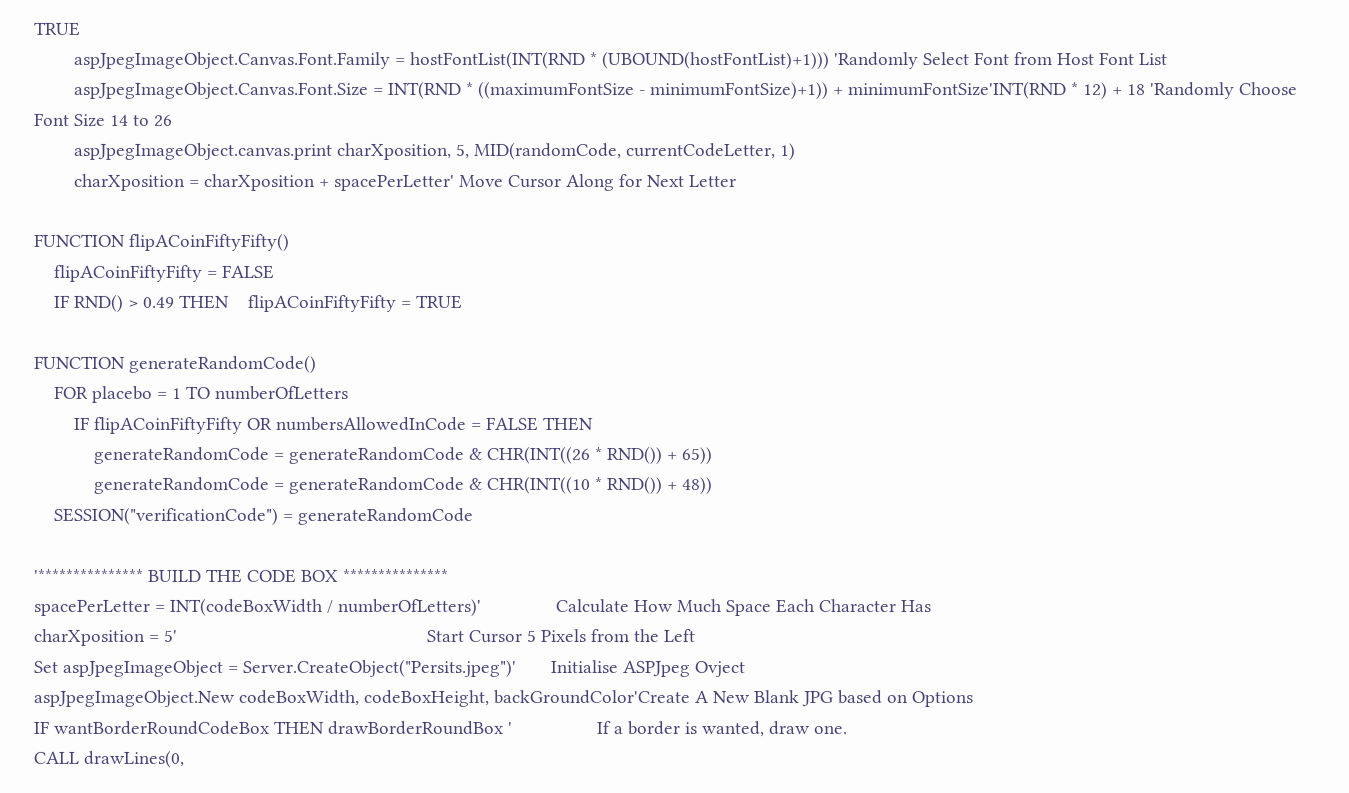TRUE
        aspJpegImageObject.Canvas.Font.Family = hostFontList(INT(RND * (UBOUND(hostFontList)+1))) 'Randomly Select Font from Host Font List
        aspJpegImageObject.Canvas.Font.Size = INT(RND * ((maximumFontSize - minimumFontSize)+1)) + minimumFontSize'INT(RND * 12) + 18 'Randomly Choose Font Size 14 to 26
        aspJpegImageObject.canvas.print charXposition, 5, MID(randomCode, currentCodeLetter, 1)
        charXposition = charXposition + spacePerLetter' Move Cursor Along for Next Letter

FUNCTION flipACoinFiftyFifty()
    flipACoinFiftyFifty = FALSE
    IF RND() > 0.49 THEN    flipACoinFiftyFifty = TRUE

FUNCTION generateRandomCode()
    FOR placebo = 1 TO numberOfLetters
        IF flipACoinFiftyFifty OR numbersAllowedInCode = FALSE THEN
            generateRandomCode = generateRandomCode & CHR(INT((26 * RND()) + 65))
            generateRandomCode = generateRandomCode & CHR(INT((10 * RND()) + 48))
    SESSION("verificationCode") = generateRandomCode

'*************** BUILD THE CODE BOX ***************
spacePerLetter = INT(codeBoxWidth / numberOfLetters)'               Calculate How Much Space Each Character Has
charXposition = 5'                                                  Start Cursor 5 Pixels from the Left
Set aspJpegImageObject = Server.CreateObject("Persits.jpeg")'       Initialise ASPJpeg Ovject
aspJpegImageObject.New codeBoxWidth, codeBoxHeight, backGroundColor'Create A New Blank JPG based on Options
IF wantBorderRoundCodeBox THEN drawBorderRoundBox '                 If a border is wanted, draw one.
CALL drawLines(0,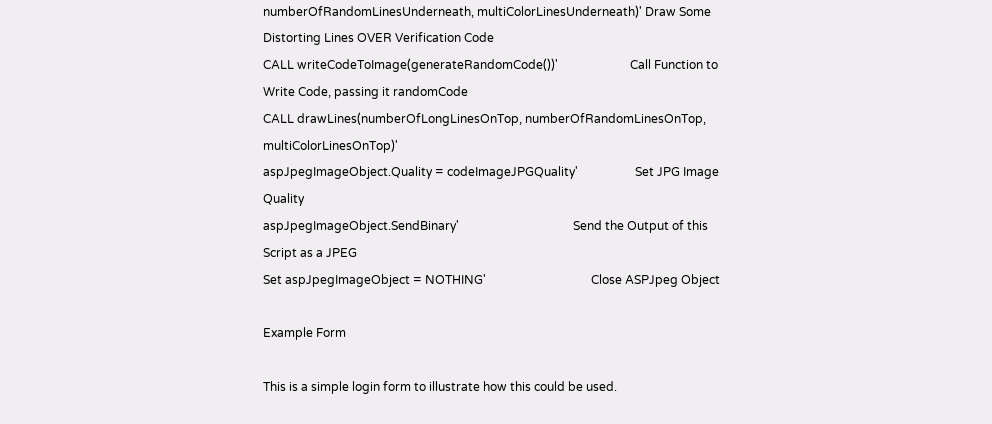numberOfRandomLinesUnderneath, multiColorLinesUnderneath)' Draw Some Distorting Lines OVER Verification Code
CALL writeCodeToImage(generateRandomCode())'                        Call Function to Write Code, passing it randomCode
CALL drawLines(numberOfLongLinesOnTop, numberOfRandomLinesOnTop, multiColorLinesOnTop)'
aspJpegImageObject.Quality = codeImageJPGQuality'                   Set JPG Image Quality
aspJpegImageObject.SendBinary'                                      Send the Output of this Script as a JPEG
Set aspJpegImageObject = NOTHING'                                   Close ASPJpeg Object

Example Form

This is a simple login form to illustrate how this could be used.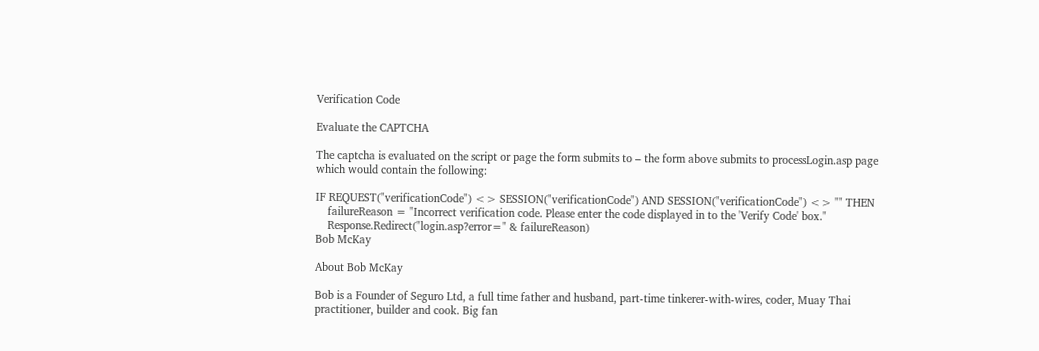Verification Code

Evaluate the CAPTCHA

The captcha is evaluated on the script or page the form submits to – the form above submits to processLogin.asp page which would contain the following:

IF REQUEST("verificationCode") <> SESSION("verificationCode") AND SESSION("verificationCode") <> "" THEN
    failureReason = "Incorrect verification code. Please enter the code displayed in to the 'Verify Code' box."
    Response.Redirect("login.asp?error=" & failureReason)
Bob McKay

About Bob McKay

Bob is a Founder of Seguro Ltd, a full time father and husband, part-time tinkerer-with-wires, coder, Muay Thai practitioner, builder and cook. Big fan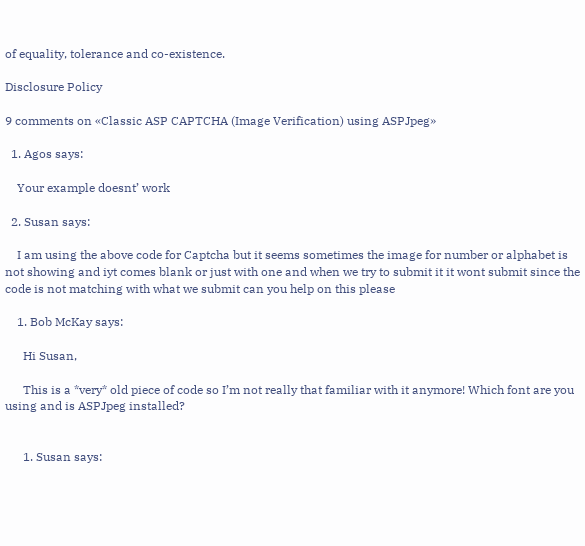of equality, tolerance and co-existence.

Disclosure Policy

9 comments on «Classic ASP CAPTCHA (Image Verification) using ASPJpeg»

  1. Agos says:

    Your example doesnt’ work

  2. Susan says:

    I am using the above code for Captcha but it seems sometimes the image for number or alphabet is not showing and iyt comes blank or just with one and when we try to submit it it wont submit since the code is not matching with what we submit can you help on this please

    1. Bob McKay says:

      Hi Susan,

      This is a *very* old piece of code so I’m not really that familiar with it anymore! Which font are you using and is ASPJpeg installed?


      1. Susan says: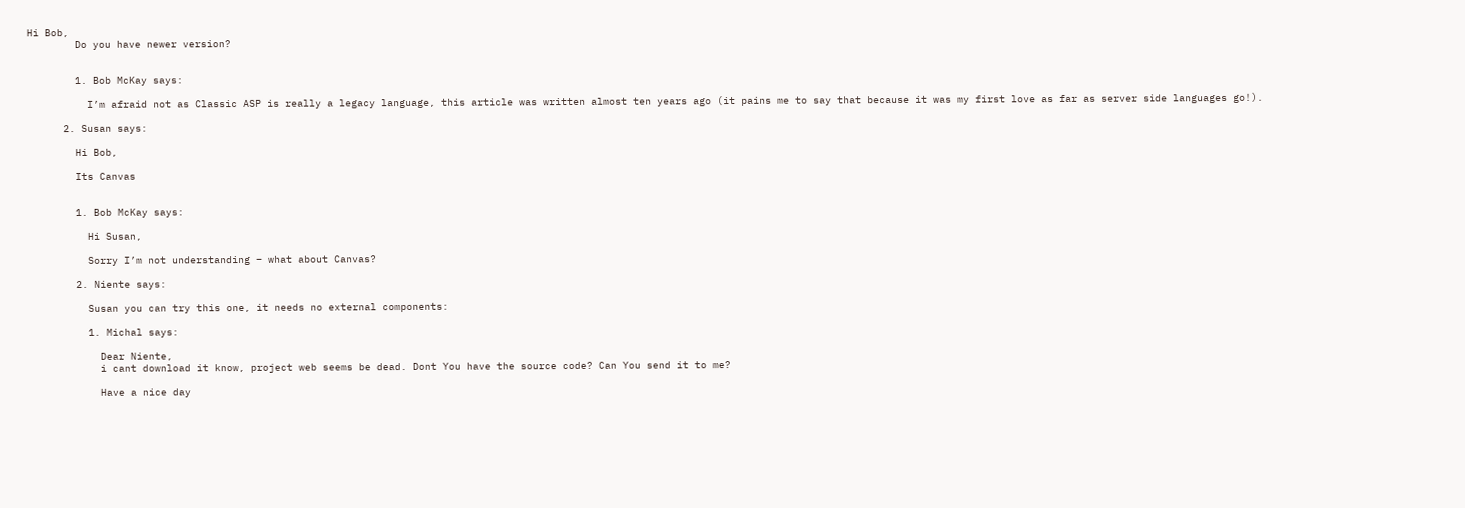Hi Bob,
        Do you have newer version?


        1. Bob McKay says:

          I’m afraid not as Classic ASP is really a legacy language, this article was written almost ten years ago (it pains me to say that because it was my first love as far as server side languages go!).

      2. Susan says:

        Hi Bob,

        Its Canvas


        1. Bob McKay says:

          Hi Susan,

          Sorry I’m not understanding – what about Canvas?

        2. Niente says:

          Susan you can try this one, it needs no external components:

          1. Michal says:

            Dear Niente,
            i cant download it know, project web seems be dead. Dont You have the source code? Can You send it to me?

            Have a nice day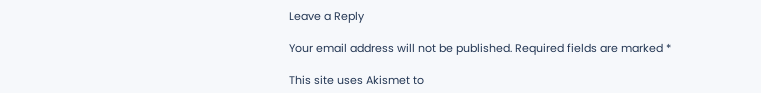Leave a Reply

Your email address will not be published. Required fields are marked *

This site uses Akismet to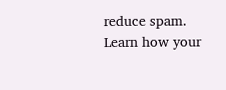reduce spam. Learn how your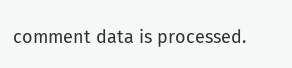comment data is processed.